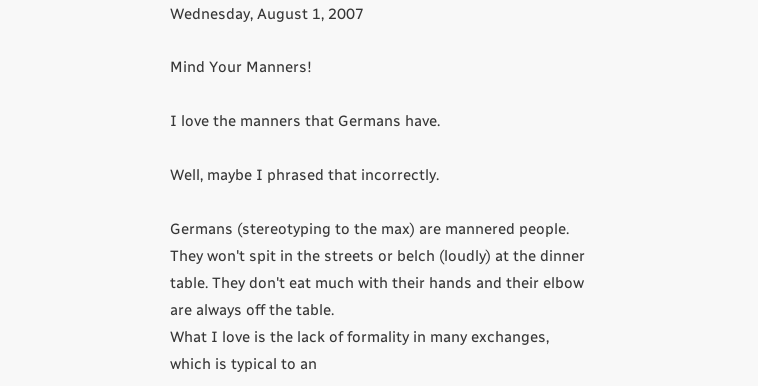Wednesday, August 1, 2007

Mind Your Manners!

I love the manners that Germans have.

Well, maybe I phrased that incorrectly.

Germans (stereotyping to the max) are mannered people. They won't spit in the streets or belch (loudly) at the dinner table. They don't eat much with their hands and their elbow are always off the table.
What I love is the lack of formality in many exchanges, which is typical to an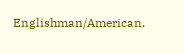Englishman/American.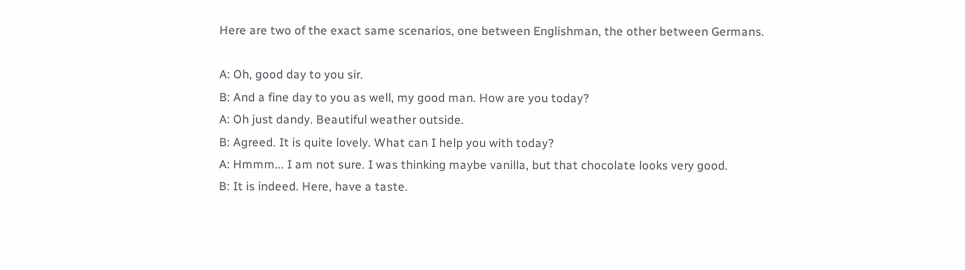Here are two of the exact same scenarios, one between Englishman, the other between Germans.

A: Oh, good day to you sir.
B: And a fine day to you as well, my good man. How are you today?
A: Oh just dandy. Beautiful weather outside.
B: Agreed. It is quite lovely. What can I help you with today?
A: Hmmm... I am not sure. I was thinking maybe vanilla, but that chocolate looks very good.
B: It is indeed. Here, have a taste.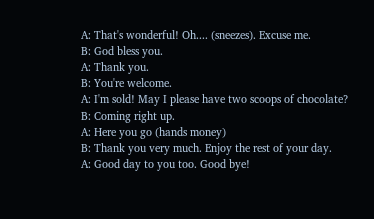A: That's wonderful! Oh.... (sneezes). Excuse me.
B: God bless you.
A: Thank you.
B: You're welcome.
A: I'm sold! May I please have two scoops of chocolate?
B: Coming right up.
A: Here you go (hands money)
B: Thank you very much. Enjoy the rest of your day.
A: Good day to you too. Good bye!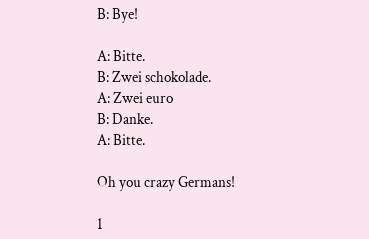B: Bye!

A: Bitte.
B: Zwei schokolade.
A: Zwei euro
B: Danke.
A: Bitte.

Oh you crazy Germans!

1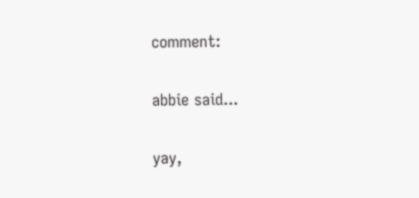comment:

abbie said...

yay,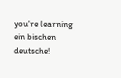you're learning ein bischen deutsche!